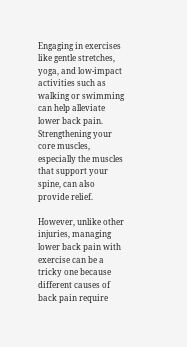Engaging in exercises like gentle stretches, yoga, and low-impact activities such as walking or swimming can help alleviate lower back pain.
Strengthening your core muscles, especially the muscles that support your spine, can also provide relief.

However, unlike other injuries, managing lower back pain with exercise can be a tricky one because different causes of back pain require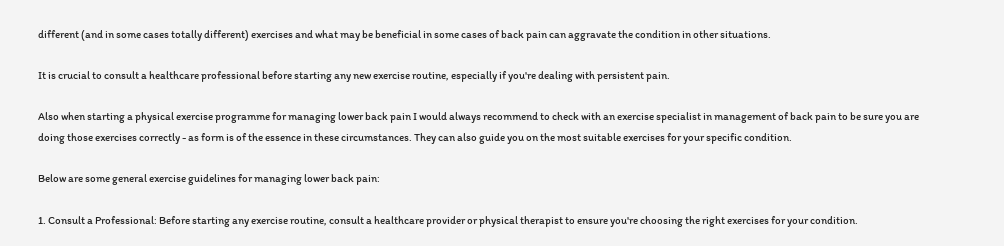different (and in some cases totally different) exercises and what may be beneficial in some cases of back pain can aggravate the condition in other situations.

It is crucial to consult a healthcare professional before starting any new exercise routine, especially if you're dealing with persistent pain.

Also when starting a physical exercise programme for managing lower back pain I would always recommend to check with an exercise specialist in management of back pain to be sure you are doing those exercises correctly - as form is of the essence in these circumstances. They can also guide you on the most suitable exercises for your specific condition.

Below are some general exercise guidelines for managing lower back pain:

1. Consult a Professional: Before starting any exercise routine, consult a healthcare provider or physical therapist to ensure you're choosing the right exercises for your condition.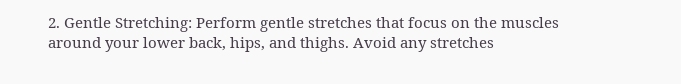2. Gentle Stretching: Perform gentle stretches that focus on the muscles around your lower back, hips, and thighs. Avoid any stretches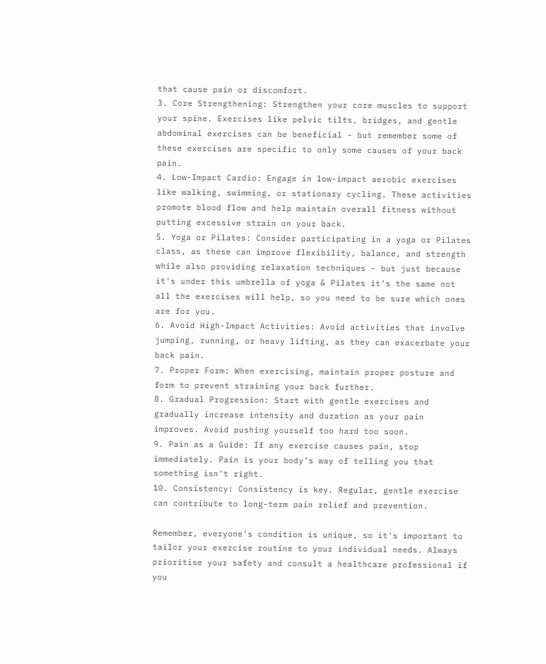that cause pain or discomfort.
3. Core Strengthening: Strengthen your core muscles to support your spine. Exercises like pelvic tilts, bridges, and gentle abdominal exercises can be beneficial - but remember some of these exercises are specific to only some causes of your back pain.
4. Low-Impact Cardio: Engage in low-impact aerobic exercises like walking, swimming, or stationary cycling. These activities promote blood flow and help maintain overall fitness without putting excessive strain on your back.
5. Yoga or Pilates: Consider participating in a yoga or Pilates class, as these can improve flexibility, balance, and strength while also providing relaxation techniques - but just because it's under this umbrella of yoga & Pilates it's the same not all the exercises will help, so you need to be sure which ones are for you.
6. Avoid High-Impact Activities: Avoid activities that involve jumping, running, or heavy lifting, as they can exacerbate your back pain.
7. Proper Form: When exercising, maintain proper posture and form to prevent straining your back further.
8. Gradual Progression: Start with gentle exercises and gradually increase intensity and duration as your pain improves. Avoid pushing yourself too hard too soon.
9. Pain as a Guide: If any exercise causes pain, stop immediately. Pain is your body's way of telling you that something isn't right.
10. Consistency: Consistency is key. Regular, gentle exercise can contribute to long-term pain relief and prevention.

Remember, everyone's condition is unique, so it's important to tailor your exercise routine to your individual needs. Always prioritise your safety and consult a healthcare professional if you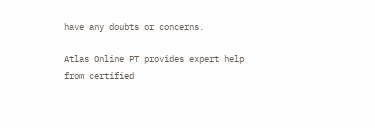have any doubts or concerns.

Atlas Online PT provides expert help from certified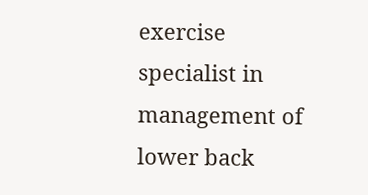exercise specialist in management of lower back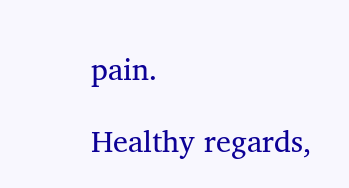pain.

Healthy regards,